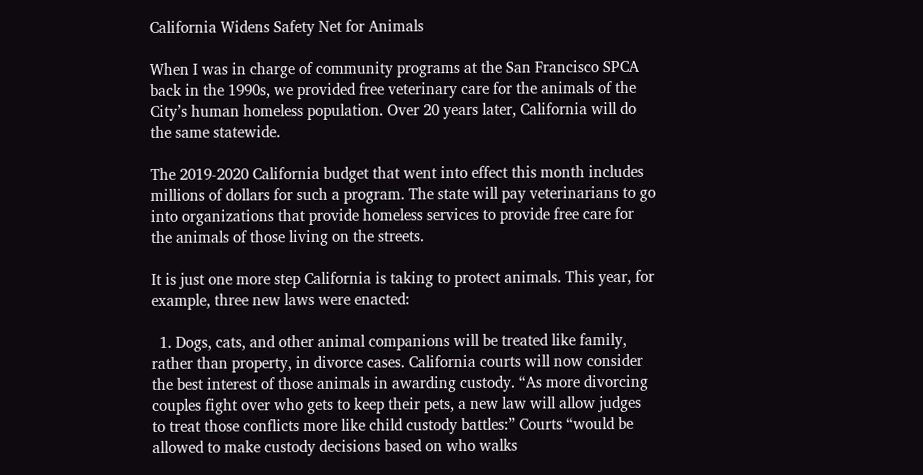California Widens Safety Net for Animals

When I was in charge of community programs at the San Francisco SPCA back in the 1990s, we provided free veterinary care for the animals of the City’s human homeless population. Over 20 years later, California will do the same statewide.

The 2019-2020 California budget that went into effect this month includes millions of dollars for such a program. The state will pay veterinarians to go into organizations that provide homeless services to provide free care for the animals of those living on the streets.

It is just one more step California is taking to protect animals. This year, for example, three new laws were enacted:

  1. Dogs, cats, and other animal companions will be treated like family, rather than property, in divorce cases. California courts will now consider the best interest of those animals in awarding custody. “As more divorcing couples fight over who gets to keep their pets, a new law will allow judges to treat those conflicts more like child custody battles:” Courts “would be allowed to make custody decisions based on who walks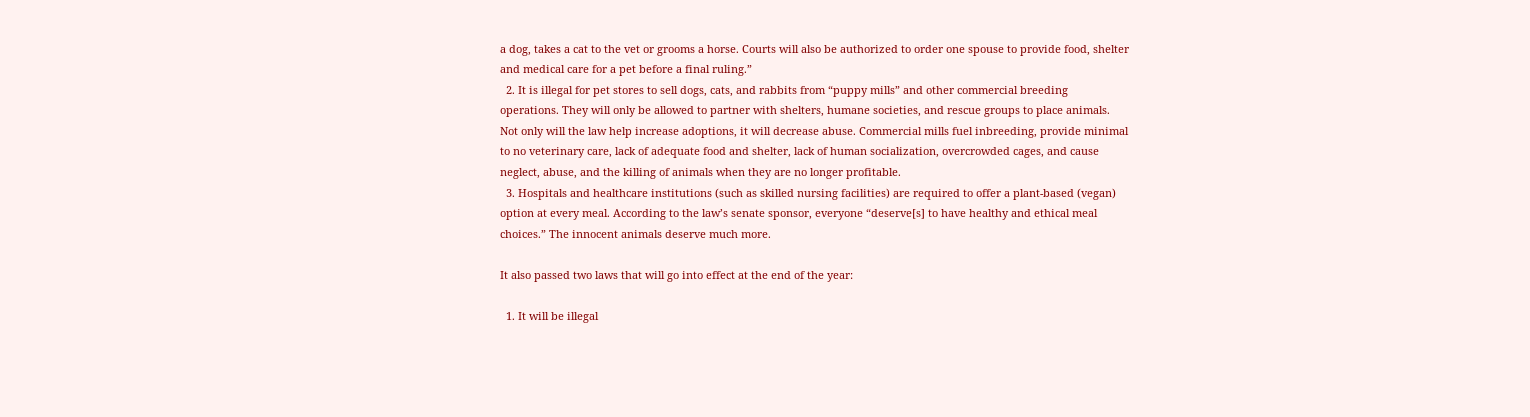a dog, takes a cat to the vet or grooms a horse. Courts will also be authorized to order one spouse to provide food, shelter and medical care for a pet before a final ruling.”
  2. It is illegal for pet stores to sell dogs, cats, and rabbits from “puppy mills” and other commercial breeding operations. They will only be allowed to partner with shelters, humane societies, and rescue groups to place animals. Not only will the law help increase adoptions, it will decrease abuse. Commercial mills fuel inbreeding, provide minimal to no veterinary care, lack of adequate food and shelter, lack of human socialization, overcrowded cages, and cause neglect, abuse, and the killing of animals when they are no longer profitable.
  3. Hospitals and healthcare institutions (such as skilled nursing facilities) are required to offer a plant-based (vegan) option at every meal. According to the law’s senate sponsor, everyone “deserve[s] to have healthy and ethical meal choices.” The innocent animals deserve much more.

It also passed two laws that will go into effect at the end of the year:

  1. It will be illegal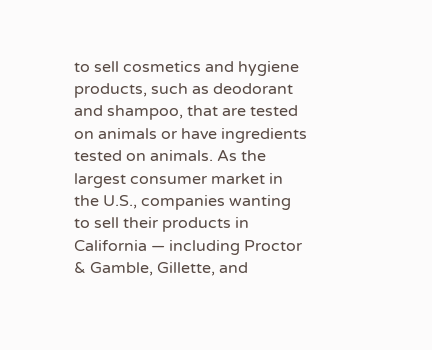to sell cosmetics and hygiene products, such as deodorant and shampoo, that are tested on animals or have ingredients tested on animals. As the largest consumer market in the U.S., companies wanting to sell their products in California — including Proctor & Gamble, Gillette, and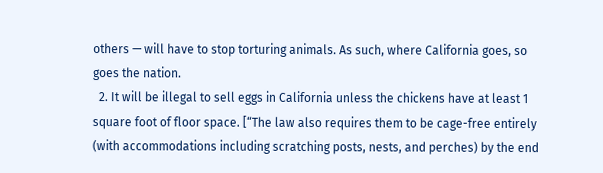others — will have to stop torturing animals. As such, where California goes, so goes the nation.
  2. It will be illegal to sell eggs in California unless the chickens have at least 1 square foot of floor space. [“The law also requires them to be cage-free entirely (with accommodations including scratching posts, nests, and perches) by the end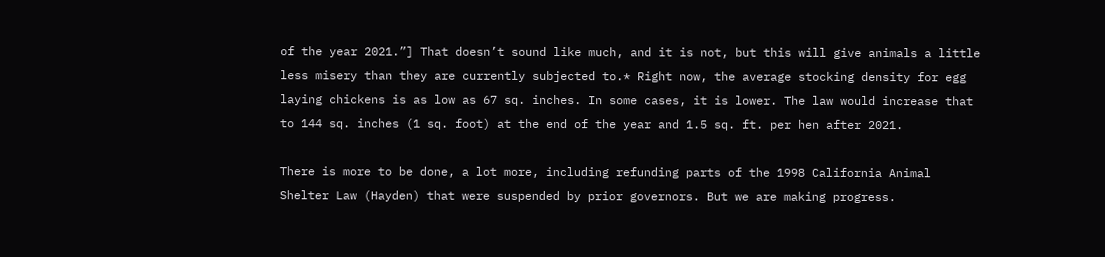of the year 2021.”] That doesn’t sound like much, and it is not, but this will give animals a little less misery than they are currently subjected to.* Right now, the average stocking density for egg laying chickens is as low as 67 sq. inches. In some cases, it is lower. The law would increase that to 144 sq. inches (1 sq. foot) at the end of the year and 1.5 sq. ft. per hen after 2021.

There is more to be done, a lot more, including refunding parts of the 1998 California Animal Shelter Law (Hayden) that were suspended by prior governors. But we are making progress.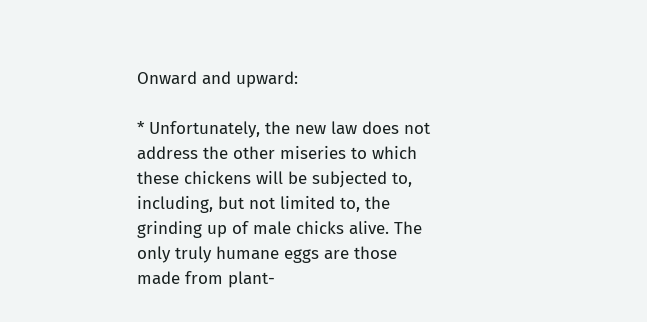Onward and upward:

* Unfortunately, the new law does not address the other miseries to which these chickens will be subjected to, including, but not limited to, the grinding up of male chicks alive. The only truly humane eggs are those made from plant-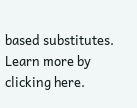based substitutes. Learn more by clicking here.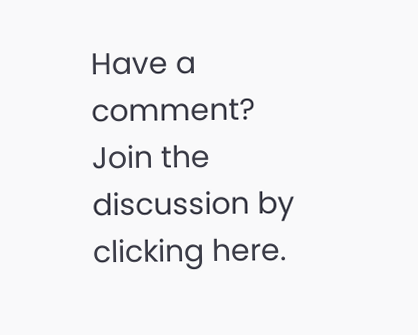Have a comment? Join the discussion by  clicking here.